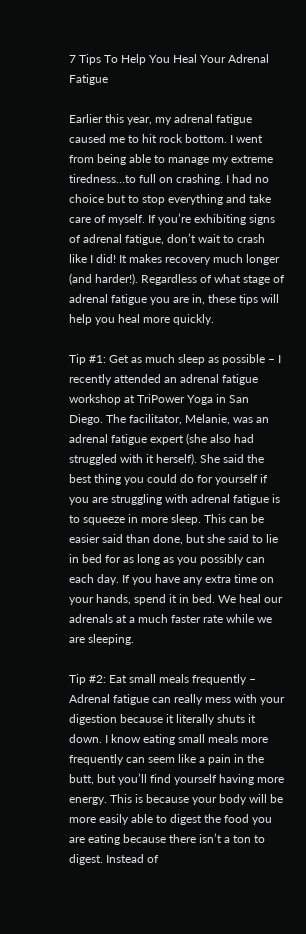7 Tips To Help You Heal Your Adrenal Fatigue

Earlier this year, my adrenal fatigue caused me to hit rock bottom. I went from being able to manage my extreme tiredness…to full on crashing. I had no choice but to stop everything and take care of myself. If you’re exhibiting signs of adrenal fatigue, don’t wait to crash like I did! It makes recovery much longer (and harder!). Regardless of what stage of adrenal fatigue you are in, these tips will help you heal more quickly.

Tip #1: Get as much sleep as possible – I recently attended an adrenal fatigue workshop at TriPower Yoga in San Diego. The facilitator, Melanie, was an adrenal fatigue expert (she also had struggled with it herself). She said the best thing you could do for yourself if you are struggling with adrenal fatigue is to squeeze in more sleep. This can be easier said than done, but she said to lie in bed for as long as you possibly can each day. If you have any extra time on your hands, spend it in bed. We heal our adrenals at a much faster rate while we are sleeping.

Tip #2: Eat small meals frequently – Adrenal fatigue can really mess with your digestion because it literally shuts it down. I know eating small meals more frequently can seem like a pain in the butt, but you’ll find yourself having more energy. This is because your body will be more easily able to digest the food you are eating because there isn’t a ton to digest. Instead of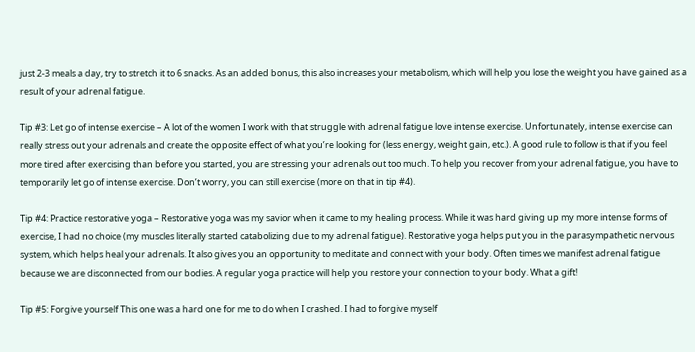just 2-3 meals a day, try to stretch it to 6 snacks. As an added bonus, this also increases your metabolism, which will help you lose the weight you have gained as a result of your adrenal fatigue.

Tip #3: Let go of intense exercise – A lot of the women I work with that struggle with adrenal fatigue love intense exercise. Unfortunately, intense exercise can really stress out your adrenals and create the opposite effect of what you’re looking for (less energy, weight gain, etc.). A good rule to follow is that if you feel more tired after exercising than before you started, you are stressing your adrenals out too much. To help you recover from your adrenal fatigue, you have to temporarily let go of intense exercise. Don’t worry, you can still exercise (more on that in tip #4).

Tip #4: Practice restorative yoga – Restorative yoga was my savior when it came to my healing process. While it was hard giving up my more intense forms of exercise, I had no choice (my muscles literally started catabolizing due to my adrenal fatigue). Restorative yoga helps put you in the parasympathetic nervous system, which helps heal your adrenals. It also gives you an opportunity to meditate and connect with your body. Often times we manifest adrenal fatigue because we are disconnected from our bodies. A regular yoga practice will help you restore your connection to your body. What a gift!

Tip #5: Forgive yourself This one was a hard one for me to do when I crashed. I had to forgive myself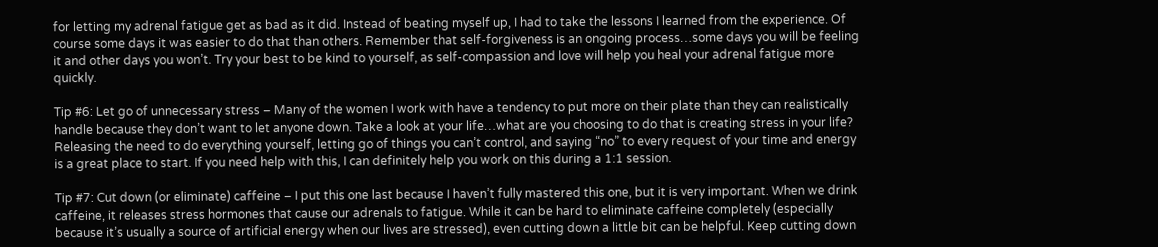for letting my adrenal fatigue get as bad as it did. Instead of beating myself up, I had to take the lessons I learned from the experience. Of course some days it was easier to do that than others. Remember that self-forgiveness is an ongoing process…some days you will be feeling it and other days you won’t. Try your best to be kind to yourself, as self-compassion and love will help you heal your adrenal fatigue more quickly.

Tip #6: Let go of unnecessary stress – Many of the women I work with have a tendency to put more on their plate than they can realistically handle because they don’t want to let anyone down. Take a look at your life…what are you choosing to do that is creating stress in your life? Releasing the need to do everything yourself, letting go of things you can’t control, and saying “no” to every request of your time and energy is a great place to start. If you need help with this, I can definitely help you work on this during a 1:1 session.

Tip #7: Cut down (or eliminate) caffeine – I put this one last because I haven’t fully mastered this one, but it is very important. When we drink caffeine, it releases stress hormones that cause our adrenals to fatigue. While it can be hard to eliminate caffeine completely (especially because it’s usually a source of artificial energy when our lives are stressed), even cutting down a little bit can be helpful. Keep cutting down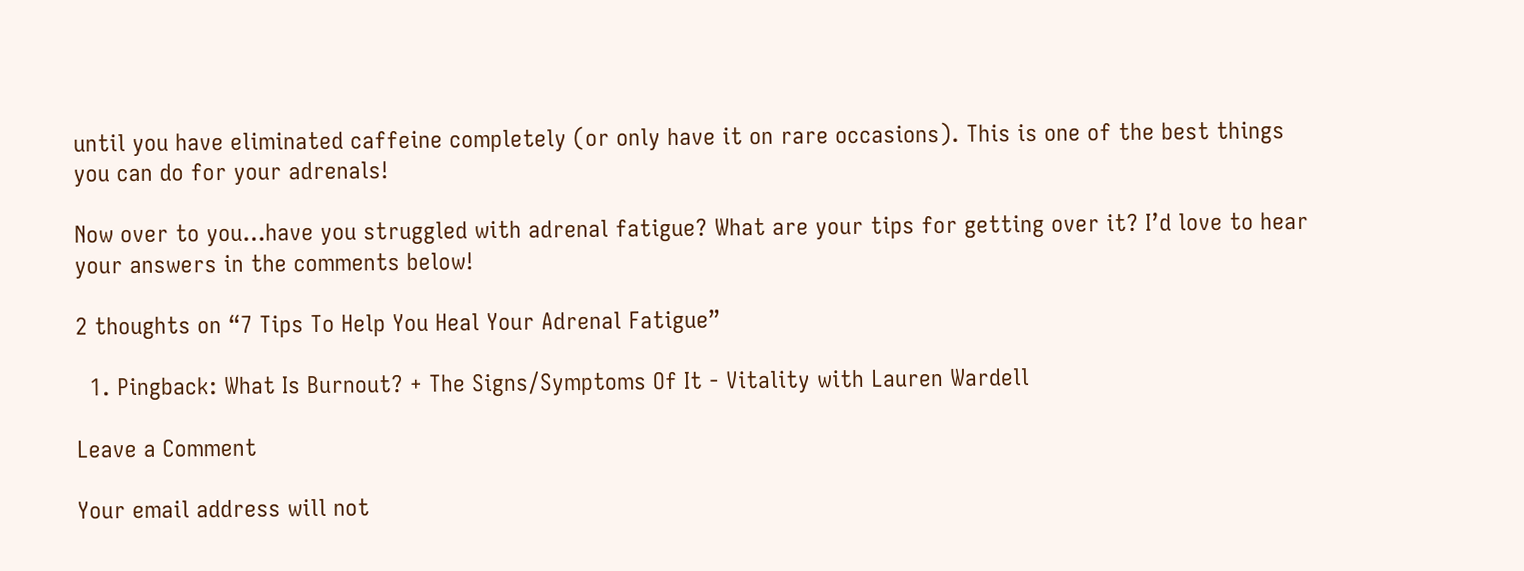until you have eliminated caffeine completely (or only have it on rare occasions). This is one of the best things you can do for your adrenals!

Now over to you…have you struggled with adrenal fatigue? What are your tips for getting over it? I’d love to hear your answers in the comments below!

2 thoughts on “7 Tips To Help You Heal Your Adrenal Fatigue”

  1. Pingback: What Is Burnout? + The Signs/Symptoms Of It - Vitality with Lauren Wardell

Leave a Comment

Your email address will not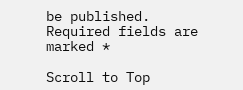be published. Required fields are marked *

Scroll to Top